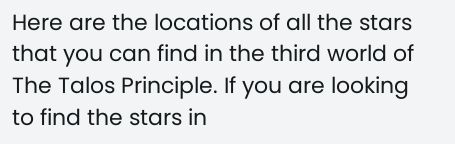Here are the locations of all the stars that you can find in the third world of The Talos Principle. If you are looking to find the stars in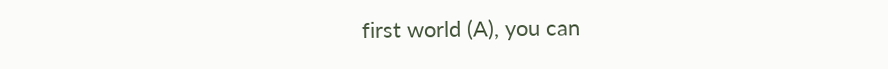first world (A), you can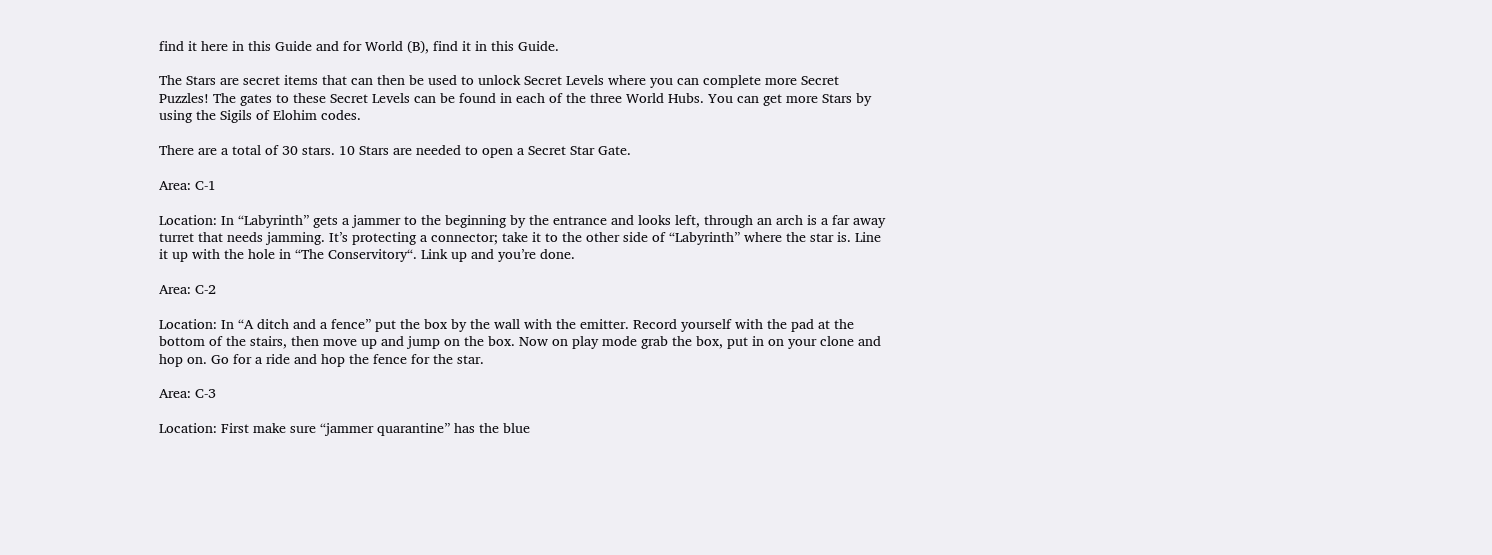find it here in this Guide and for World (B), find it in this Guide.

The Stars are secret items that can then be used to unlock Secret Levels where you can complete more Secret Puzzles! The gates to these Secret Levels can be found in each of the three World Hubs. You can get more Stars by using the Sigils of Elohim codes.

There are a total of 30 stars. 10 Stars are needed to open a Secret Star Gate.

Area: C-1

Location: In “Labyrinth” gets a jammer to the beginning by the entrance and looks left, through an arch is a far away turret that needs jamming. It’s protecting a connector; take it to the other side of “Labyrinth” where the star is. Line it up with the hole in “The Conservitory“. Link up and you’re done.

Area: C-2

Location: In “A ditch and a fence” put the box by the wall with the emitter. Record yourself with the pad at the bottom of the stairs, then move up and jump on the box. Now on play mode grab the box, put in on your clone and hop on. Go for a ride and hop the fence for the star.

Area: C-3

Location: First make sure “jammer quarantine” has the blue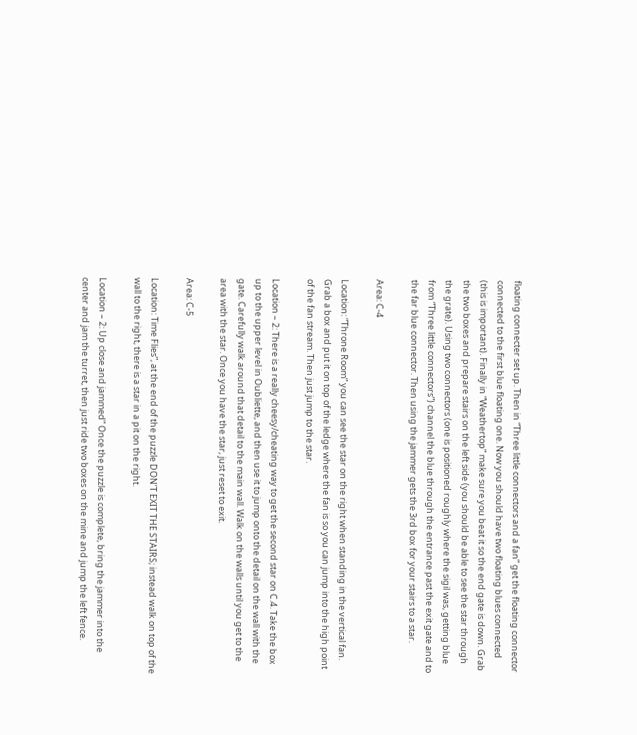floating connecter set up. Then in “Three little connectors and a fan” get the floating connector connected to the first blue floating one. Now you should have two floating blues connected (this is important). Finally in “Weathertop” make sure you beat it so the end gate is down. Grab the two boxes and prepare stairs on the left side (you should be able to see the star through the grate). Using two connectors (one is positioned roughly where the sigil was, getting blue from “Three little connectors”) channel the blue through the entrance past the exit gate and to the far blue connector. Then using the jammer gets the 3rd box for your stairs to a star.

Area: C-4

Location: “Throne Room” you can see the star on the right when standing in the vertical fan. Grab a box and put it on top of the ledge where the fan is so you can jump into the high point of the fan stream. Then just jump to the star.

Location – 2: There is a really cheesy/cheating way to get the second star on C.4. Take the box up to the upper level in Oubliette, and then use it to jump onto the detail on the wall with the gate. Carefully walk around that detail to the main wall. Walk on the walls until you get to the area with the star. Once you have the star, just reset to exit.

Area: C-5

Location: Time Flies”, at the end of the puzzle DON’T EXIT THE STAIRS; instead walk on top of the wall to the right, there is a star in a pit on the right.

Location – 2: Up close and jammed” Once the puzzle is complete, bring the jammer into the center and jam the turret, then just ride two boxes on the mine and jump the left fence.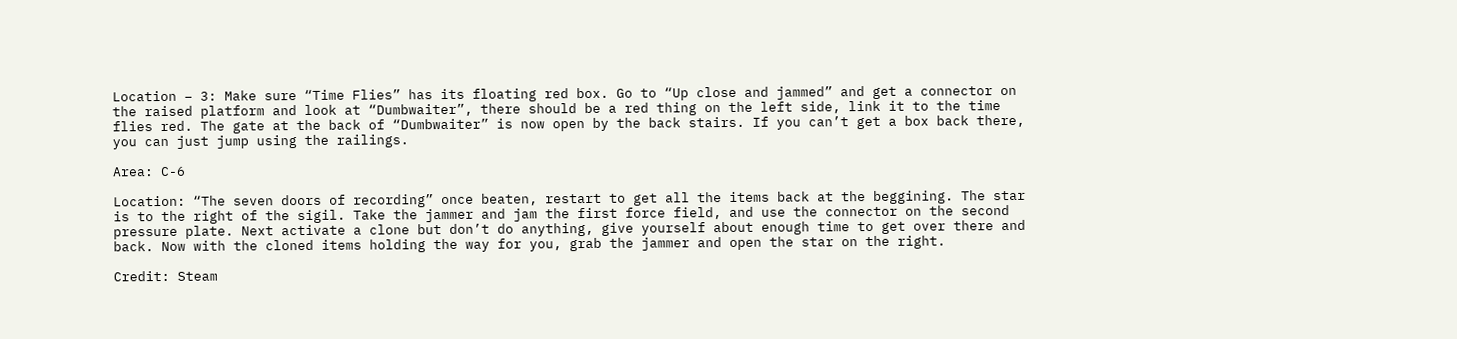Location – 3: Make sure “Time Flies” has its floating red box. Go to “Up close and jammed” and get a connector on the raised platform and look at “Dumbwaiter”, there should be a red thing on the left side, link it to the time flies red. The gate at the back of “Dumbwaiter” is now open by the back stairs. If you can’t get a box back there, you can just jump using the railings.

Area: C-6

Location: “The seven doors of recording” once beaten, restart to get all the items back at the beggining. The star is to the right of the sigil. Take the jammer and jam the first force field, and use the connector on the second pressure plate. Next activate a clone but don’t do anything, give yourself about enough time to get over there and back. Now with the cloned items holding the way for you, grab the jammer and open the star on the right.

Credit: Steam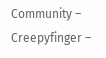Community – Creepyfinger –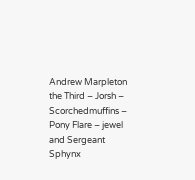Andrew Marpleton the Third – Jorsh – Scorchedmuffins – Pony Flare – jewel and Sergeant Sphynx